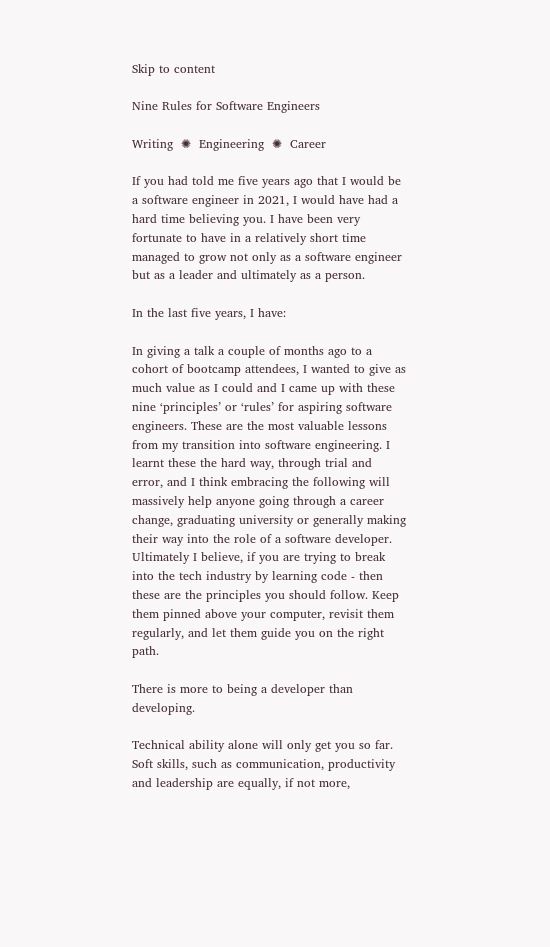Skip to content

Nine Rules for Software Engineers

Writing  ✺  Engineering  ✺  Career

If you had told me five years ago that I would be a software engineer in 2021, I would have had a hard time believing you. I have been very fortunate to have in a relatively short time managed to grow not only as a software engineer but as a leader and ultimately as a person.

In the last five years, I have:

In giving a talk a couple of months ago to a cohort of bootcamp attendees, I wanted to give as much value as I could and I came up with these nine ‘principles’ or ‘rules’ for aspiring software engineers. These are the most valuable lessons from my transition into software engineering. I learnt these the hard way, through trial and error, and I think embracing the following will massively help anyone going through a career change, graduating university or generally making their way into the role of a software developer. Ultimately I believe, if you are trying to break into the tech industry by learning code - then these are the principles you should follow. Keep them pinned above your computer, revisit them regularly, and let them guide you on the right path.

There is more to being a developer than developing.

Technical ability alone will only get you so far. Soft skills, such as communication, productivity and leadership are equally, if not more,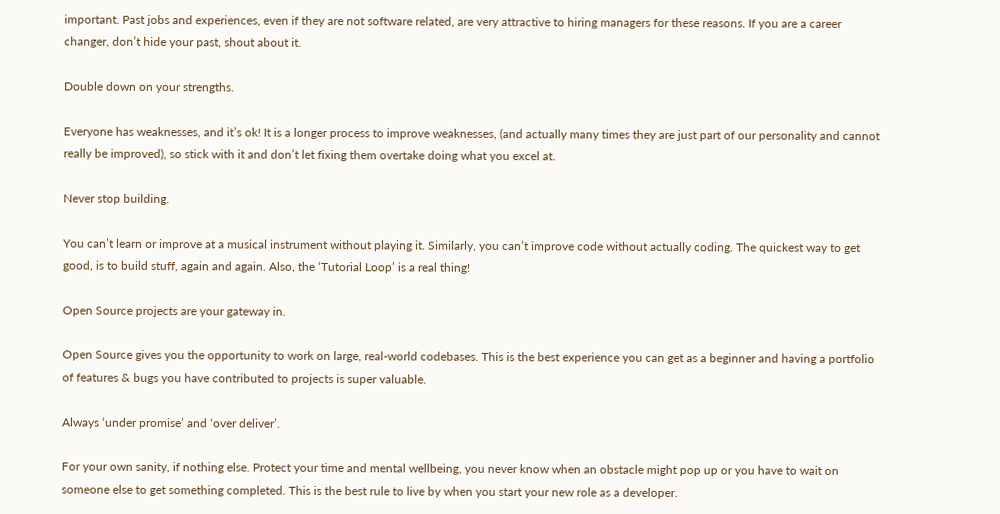important. Past jobs and experiences, even if they are not software related, are very attractive to hiring managers for these reasons. If you are a career changer, don’t hide your past, shout about it.

Double down on your strengths.

Everyone has weaknesses, and it’s ok! It is a longer process to improve weaknesses, (and actually many times they are just part of our personality and cannot really be improved), so stick with it and don’t let fixing them overtake doing what you excel at.

Never stop building.

You can’t learn or improve at a musical instrument without playing it. Similarly, you can’t improve code without actually coding. The quickest way to get good, is to build stuff, again and again. Also, the ‘Tutorial Loop’ is a real thing!

Open Source projects are your gateway in.

Open Source gives you the opportunity to work on large, real-world codebases. This is the best experience you can get as a beginner and having a portfolio of features & bugs you have contributed to projects is super valuable.

Always ‘under promise’ and ‘over deliver’.

For your own sanity, if nothing else. Protect your time and mental wellbeing, you never know when an obstacle might pop up or you have to wait on someone else to get something completed. This is the best rule to live by when you start your new role as a developer.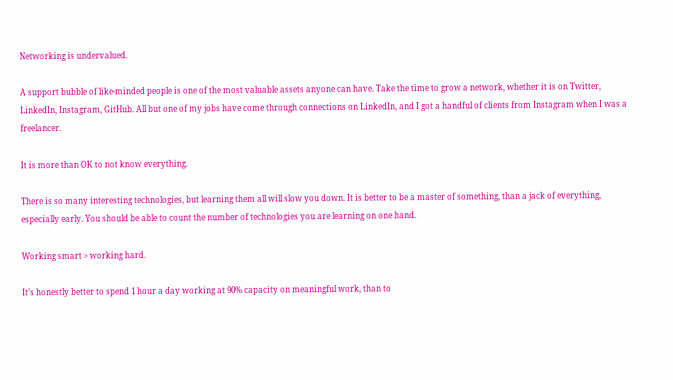Networking is undervalued.

A support bubble of like-minded people is one of the most valuable assets anyone can have. Take the time to grow a network, whether it is on Twitter, LinkedIn, Instagram, GitHub. All but one of my jobs have come through connections on LinkedIn, and I got a handful of clients from Instagram when I was a freelancer.

It is more than OK to not know everything.

There is so many interesting technologies, but learning them all will slow you down. It is better to be a master of something, than a jack of everything, especially early. You should be able to count the number of technologies you are learning on one hand.

Working smart > working hard.

It’s honestly better to spend 1 hour a day working at 90% capacity on meaningful work, than to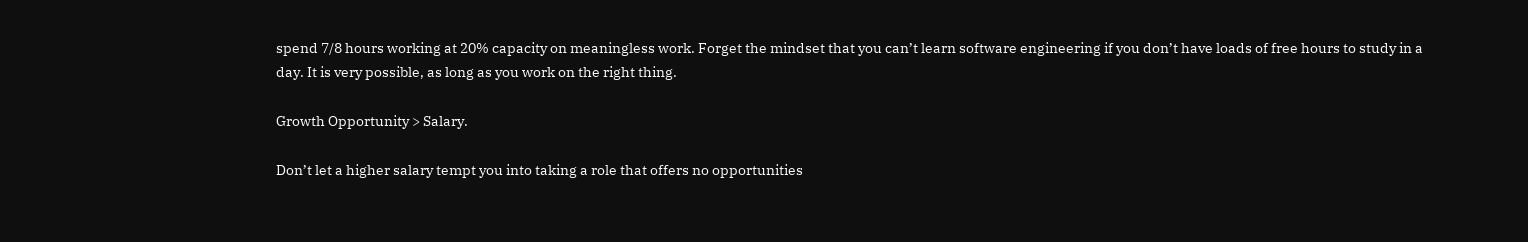spend 7/8 hours working at 20% capacity on meaningless work. Forget the mindset that you can’t learn software engineering if you don’t have loads of free hours to study in a day. It is very possible, as long as you work on the right thing.

Growth Opportunity > Salary.

Don’t let a higher salary tempt you into taking a role that offers no opportunities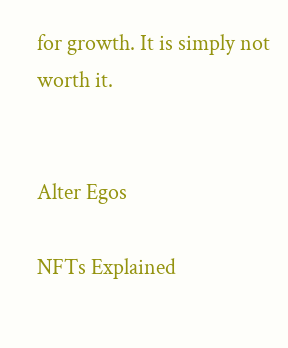for growth. It is simply not worth it.


Alter Egos

NFTs Explained